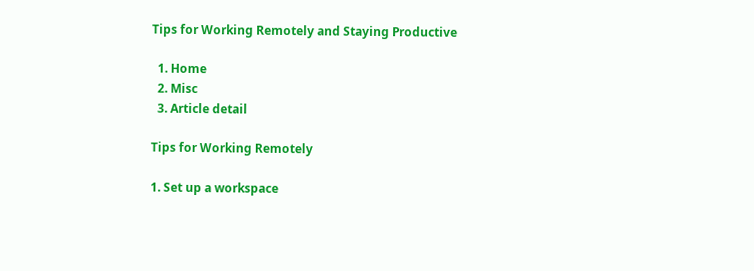Tips for Working Remotely and Staying Productive

  1. Home
  2. Misc
  3. Article detail

Tips for Working Remotely

1. Set up a workspace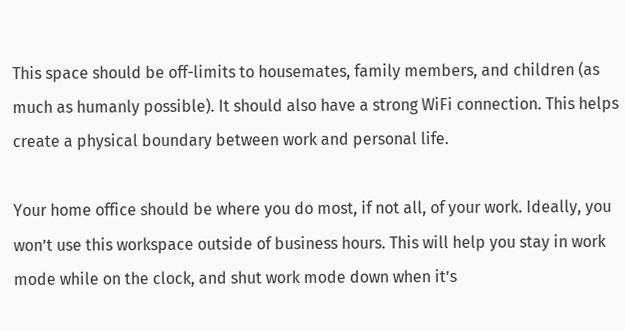This space should be off-limits to housemates, family members, and children (as much as humanly possible). It should also have a strong WiFi connection. This helps create a physical boundary between work and personal life.

Your home office should be where you do most, if not all, of your work. Ideally, you won’t use this workspace outside of business hours. This will help you stay in work mode while on the clock, and shut work mode down when it’s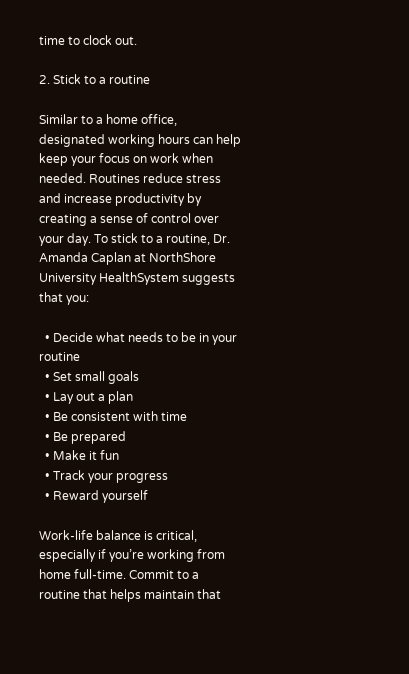time to clock out.

2. Stick to a routine

Similar to a home office, designated working hours can help keep your focus on work when needed. Routines reduce stress and increase productivity by creating a sense of control over your day. To stick to a routine, Dr. Amanda Caplan at NorthShore University HealthSystem suggests that you:

  • Decide what needs to be in your routine
  • Set small goals
  • Lay out a plan
  • Be consistent with time
  • Be prepared
  • Make it fun
  • Track your progress
  • Reward yourself

Work-life balance is critical, especially if you’re working from home full-time. Commit to a routine that helps maintain that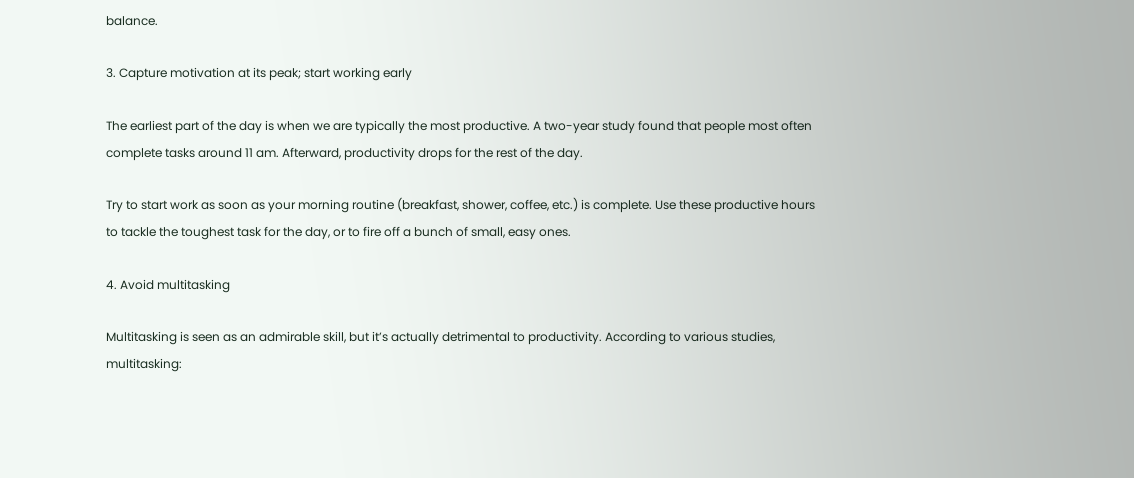balance.

3. Capture motivation at its peak; start working early

The earliest part of the day is when we are typically the most productive. A two-year study found that people most often complete tasks around 11 am. Afterward, productivity drops for the rest of the day.

Try to start work as soon as your morning routine (breakfast, shower, coffee, etc.) is complete. Use these productive hours to tackle the toughest task for the day, or to fire off a bunch of small, easy ones.

4. Avoid multitasking

Multitasking is seen as an admirable skill, but it’s actually detrimental to productivity. According to various studies, multitasking: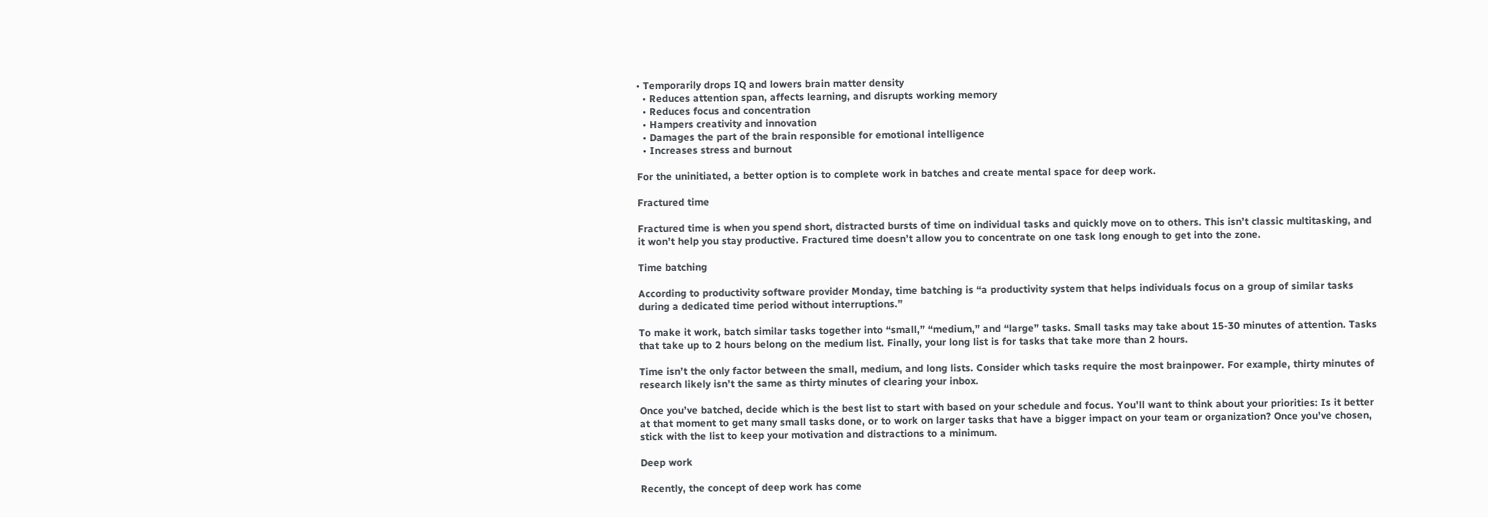• Temporarily drops IQ and lowers brain matter density
  • Reduces attention span, affects learning, and disrupts working memory
  • Reduces focus and concentration
  • Hampers creativity and innovation
  • Damages the part of the brain responsible for emotional intelligence
  • Increases stress and burnout

For the uninitiated, a better option is to complete work in batches and create mental space for deep work.

Fractured time

Fractured time is when you spend short, distracted bursts of time on individual tasks and quickly move on to others. This isn’t classic multitasking, and it won’t help you stay productive. Fractured time doesn’t allow you to concentrate on one task long enough to get into the zone.

Time batching

According to productivity software provider Monday, time batching is “a productivity system that helps individuals focus on a group of similar tasks during a dedicated time period without interruptions.”

To make it work, batch similar tasks together into “small,” “medium,” and “large” tasks. Small tasks may take about 15-30 minutes of attention. Tasks that take up to 2 hours belong on the medium list. Finally, your long list is for tasks that take more than 2 hours.

Time isn’t the only factor between the small, medium, and long lists. Consider which tasks require the most brainpower. For example, thirty minutes of research likely isn’t the same as thirty minutes of clearing your inbox.

Once you’ve batched, decide which is the best list to start with based on your schedule and focus. You’ll want to think about your priorities: Is it better at that moment to get many small tasks done, or to work on larger tasks that have a bigger impact on your team or organization? Once you’ve chosen, stick with the list to keep your motivation and distractions to a minimum.

Deep work

Recently, the concept of deep work has come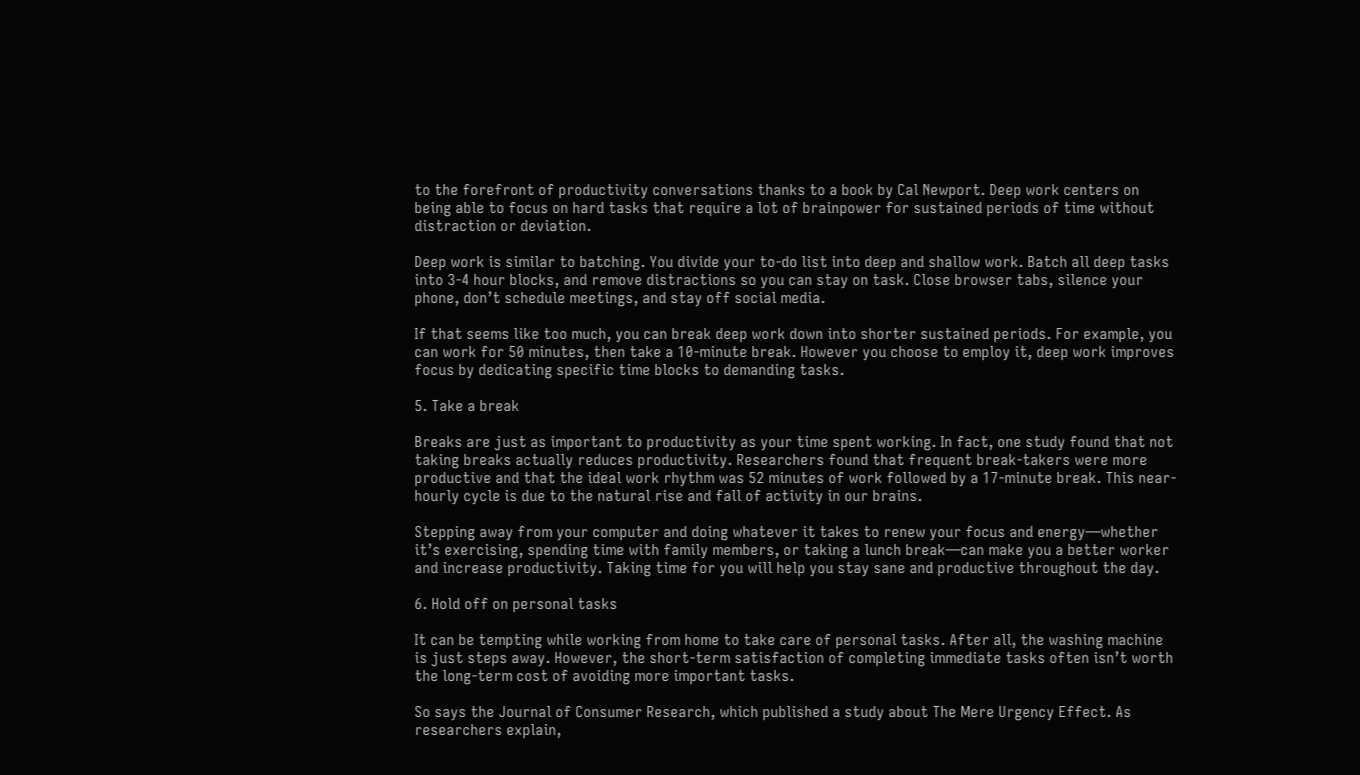to the forefront of productivity conversations thanks to a book by Cal Newport. Deep work centers on being able to focus on hard tasks that require a lot of brainpower for sustained periods of time without distraction or deviation.

Deep work is similar to batching. You divide your to-do list into deep and shallow work. Batch all deep tasks into 3-4 hour blocks, and remove distractions so you can stay on task. Close browser tabs, silence your phone, don’t schedule meetings, and stay off social media.

If that seems like too much, you can break deep work down into shorter sustained periods. For example, you can work for 50 minutes, then take a 10-minute break. However you choose to employ it, deep work improves focus by dedicating specific time blocks to demanding tasks.

5. Take a break

Breaks are just as important to productivity as your time spent working. In fact, one study found that not taking breaks actually reduces productivity. Researchers found that frequent break-takers were more productive and that the ideal work rhythm was 52 minutes of work followed by a 17-minute break. This near-hourly cycle is due to the natural rise and fall of activity in our brains.

Stepping away from your computer and doing whatever it takes to renew your focus and energy—whether it’s exercising, spending time with family members, or taking a lunch break—can make you a better worker and increase productivity. Taking time for you will help you stay sane and productive throughout the day.

6. Hold off on personal tasks

It can be tempting while working from home to take care of personal tasks. After all, the washing machine is just steps away. However, the short-term satisfaction of completing immediate tasks often isn’t worth the long-term cost of avoiding more important tasks.

So says the Journal of Consumer Research, which published a study about The Mere Urgency Effect. As researchers explain,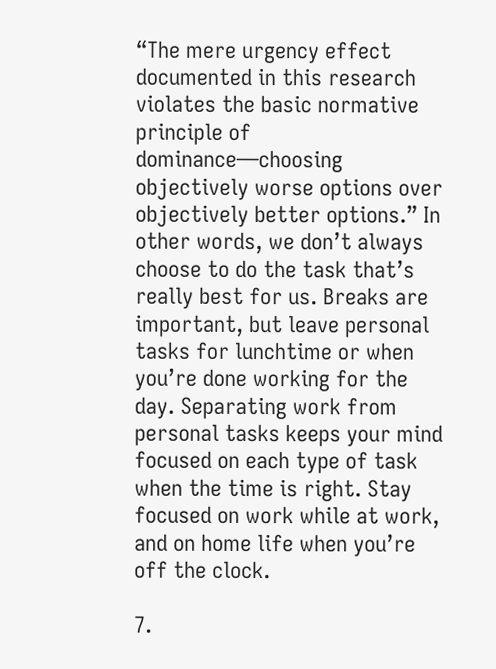“The mere urgency effect documented in this research violates the basic normative principle of dominance—choosing objectively worse options over objectively better options.” In other words, we don’t always choose to do the task that’s really best for us. Breaks are important, but leave personal tasks for lunchtime or when you’re done working for the day. Separating work from personal tasks keeps your mind focused on each type of task when the time is right. Stay focused on work while at work, and on home life when you’re off the clock.

7.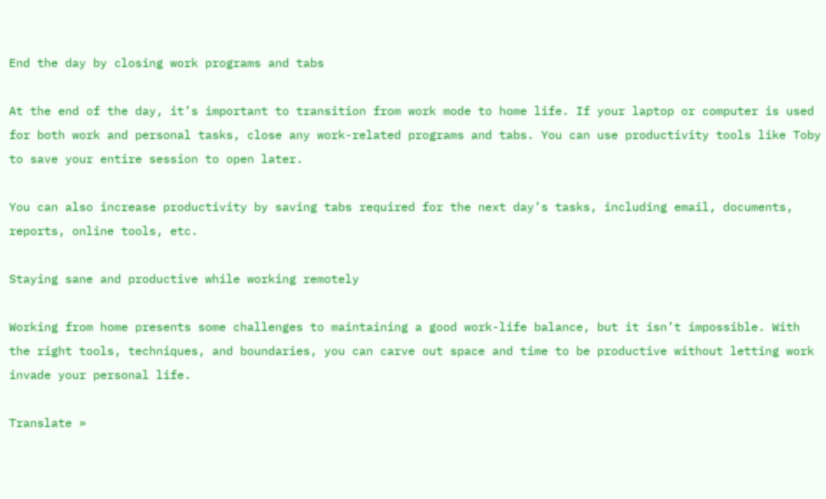End the day by closing work programs and tabs

At the end of the day, it’s important to transition from work mode to home life. If your laptop or computer is used for both work and personal tasks, close any work-related programs and tabs. You can use productivity tools like Toby to save your entire session to open later.

You can also increase productivity by saving tabs required for the next day’s tasks, including email, documents, reports, online tools, etc.

Staying sane and productive while working remotely

Working from home presents some challenges to maintaining a good work-life balance, but it isn’t impossible. With the right tools, techniques, and boundaries, you can carve out space and time to be productive without letting work invade your personal life.

Translate »